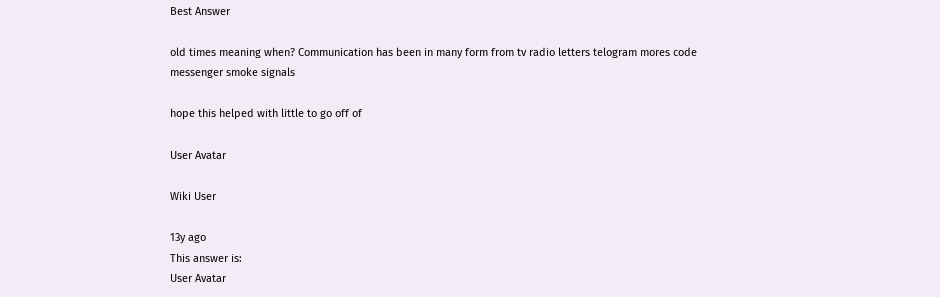Best Answer

old times meaning when? Communication has been in many form from tv radio letters telogram mores code messenger smoke signals

hope this helped with little to go off of

User Avatar

Wiki User

13y ago
This answer is:
User Avatar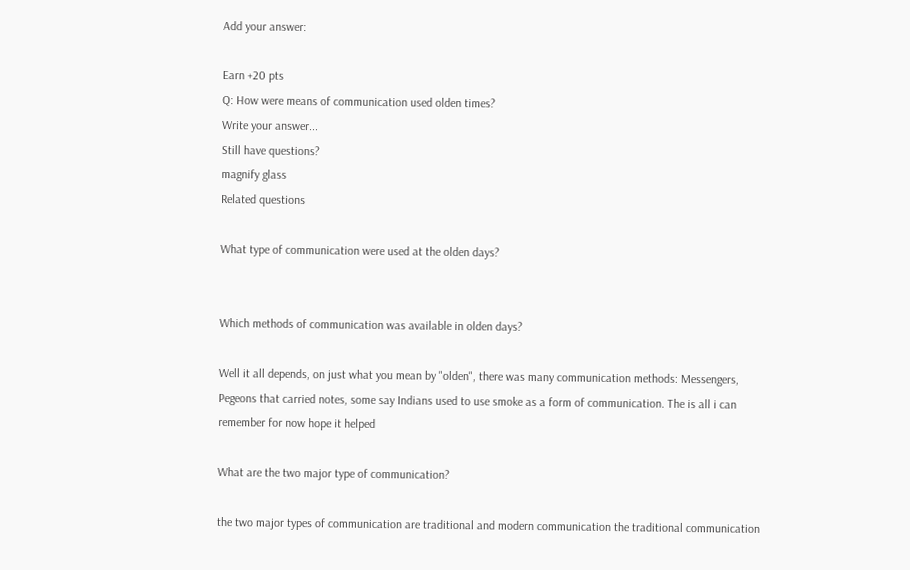Add your answer:

Earn +20 pts
Q: How were means of communication used olden times?
Write your answer...
Still have questions?
magnify glass
Related questions

What type of communication were used at the olden days?


Which methods of communication was available in olden days?

Well it all depends, on just what you mean by "olden", there was many communication methods: Messengers, Pegeons that carried notes, some say Indians used to use smoke as a form of communication. The is all i can remember for now hope it helped

What are the two major type of communication?

the two major types of communication are traditional and modern communication the traditional communication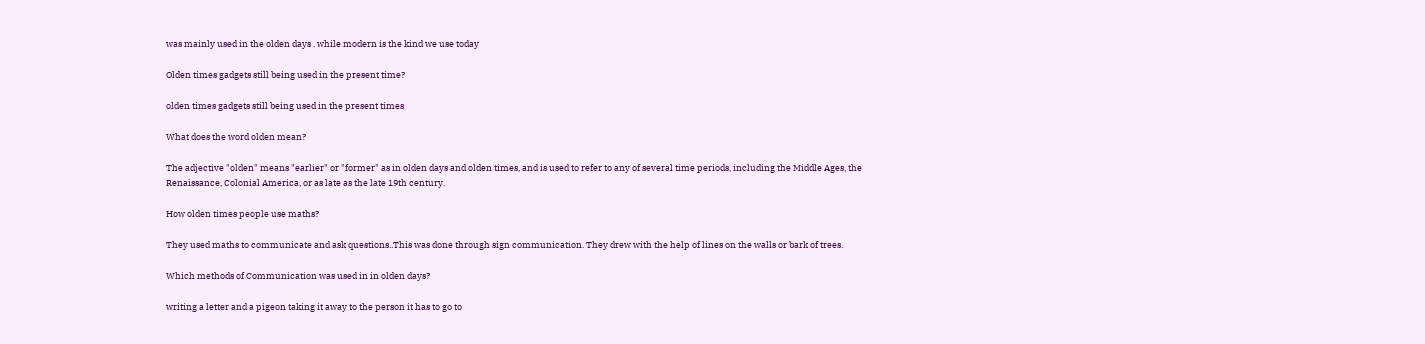was mainly used in the olden days . while modern is the kind we use today

Olden times gadgets still being used in the present time?

olden times gadgets still being used in the present times

What does the word olden mean?

The adjective "olden" means "earlier" or "former" as in olden days and olden times, and is used to refer to any of several time periods, including the Middle Ages, the Renaissance, Colonial America, or as late as the late 19th century.

How olden times people use maths?

They used maths to communicate and ask questions..This was done through sign communication. They drew with the help of lines on the walls or bark of trees.

Which methods of Communication was used in in olden days?

writing a letter and a pigeon taking it away to the person it has to go to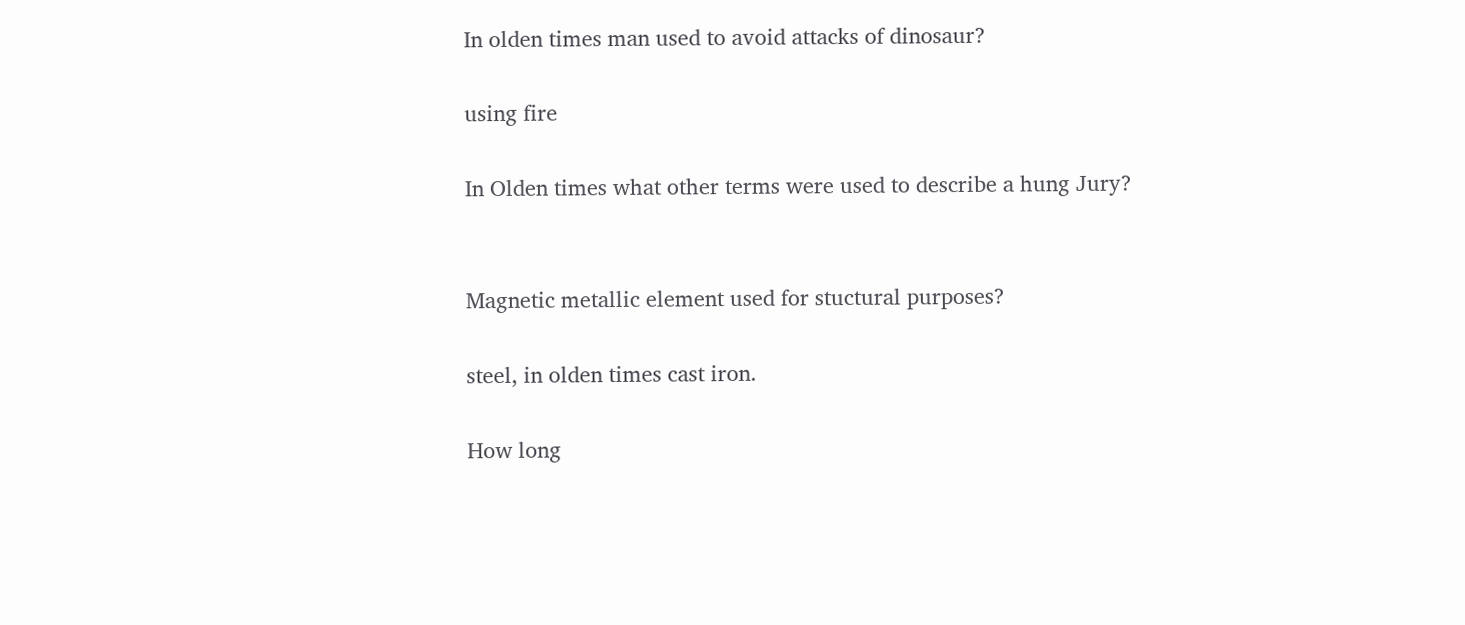In olden times man used to avoid attacks of dinosaur?

using fire

In Olden times what other terms were used to describe a hung Jury?


Magnetic metallic element used for stuctural purposes?

steel, in olden times cast iron.

How long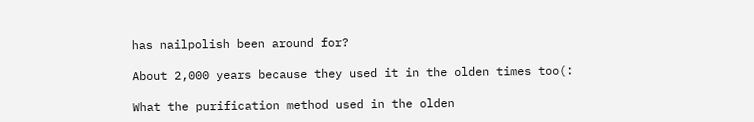has nailpolish been around for?

About 2,000 years because they used it in the olden times too(:

What the purification method used in the olden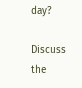day?

Discuss the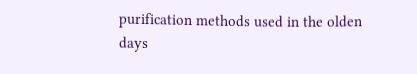purification methods used in the olden days